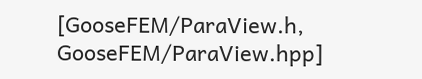[GooseFEM/ParaView.h, GooseFEM/ParaView.hpp]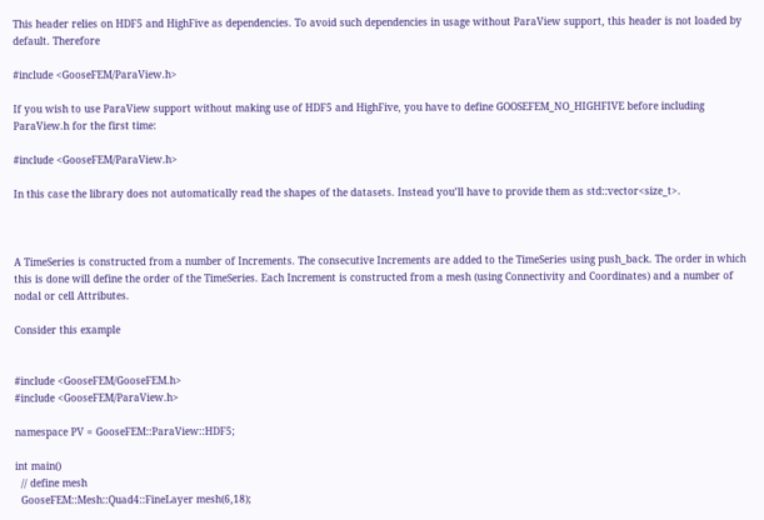This header relies on HDF5 and HighFive as dependencies. To avoid such dependencies in usage without ParaView support, this header is not loaded by default. Therefore

#include <GooseFEM/ParaView.h>

If you wish to use ParaView support without making use of HDF5 and HighFive, you have to define GOOSEFEM_NO_HIGHFIVE before including ParaView.h for the first time:

#include <GooseFEM/ParaView.h>

In this case the library does not automatically read the shapes of the datasets. Instead you’ll have to provide them as std::vector<size_t>.



A TimeSeries is constructed from a number of Increments. The consecutive Increments are added to the TimeSeries using push_back. The order in which this is done will define the order of the TimeSeries. Each Increment is constructed from a mesh (using Connectivity and Coordinates) and a number of nodal or cell Attributes.

Consider this example


#include <GooseFEM/GooseFEM.h>
#include <GooseFEM/ParaView.h>

namespace PV = GooseFEM::ParaView::HDF5;

int main()
  // define mesh
  GooseFEM::Mesh::Quad4::FineLayer mesh(6,18);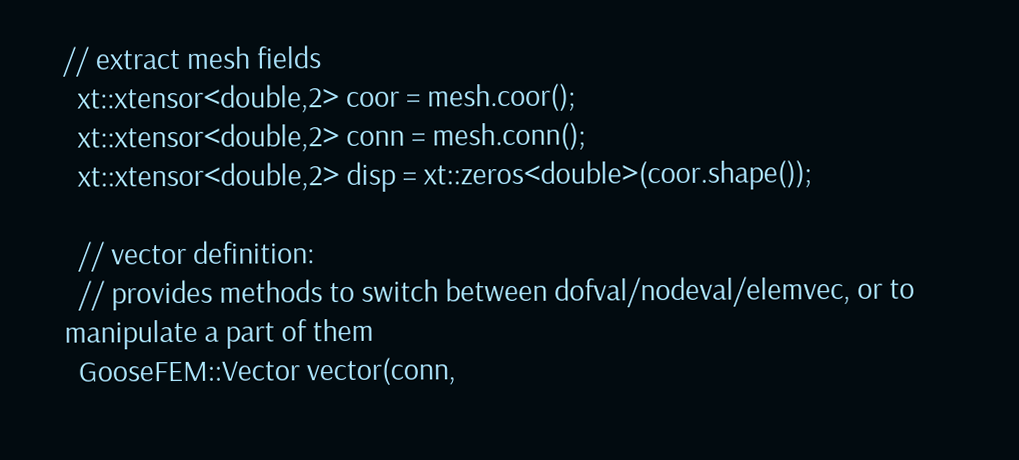// extract mesh fields
  xt::xtensor<double,2> coor = mesh.coor();
  xt::xtensor<double,2> conn = mesh.conn();
  xt::xtensor<double,2> disp = xt::zeros<double>(coor.shape());

  // vector definition:
  // provides methods to switch between dofval/nodeval/elemvec, or to manipulate a part of them
  GooseFEM::Vector vector(conn,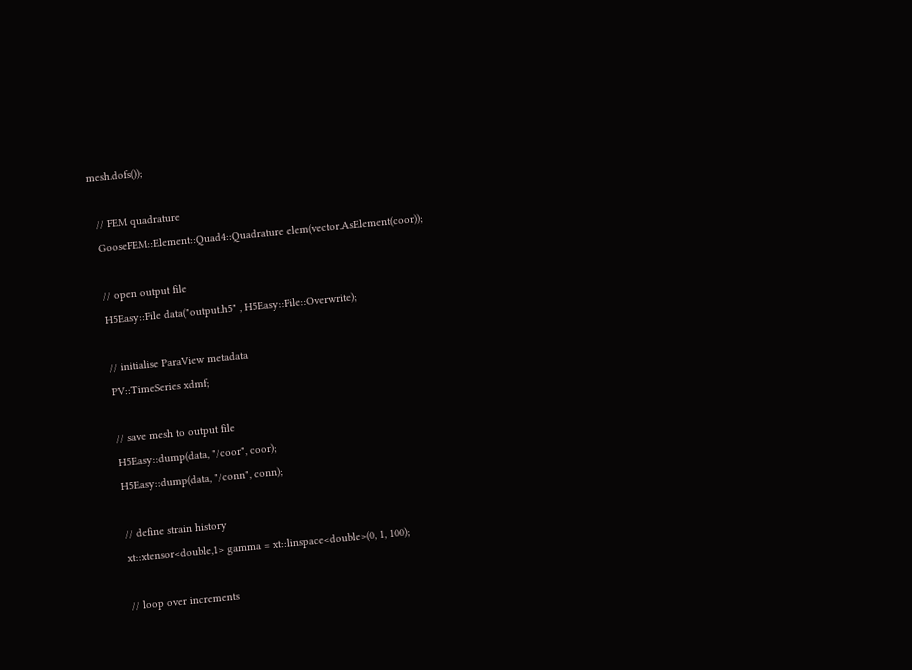mesh.dofs());

  // FEM quadrature
  GooseFEM::Element::Quad4::Quadrature elem(vector.AsElement(coor));

  // open output file
  H5Easy::File data("output.h5" , H5Easy::File::Overwrite);

  // initialise ParaView metadata
  PV::TimeSeries xdmf;

  // save mesh to output file
  H5Easy::dump(data, "/coor", coor);
  H5Easy::dump(data, "/conn", conn);

  // define strain history
  xt::xtensor<double,1> gamma = xt::linspace<double>(0, 1, 100);

  // loop over increments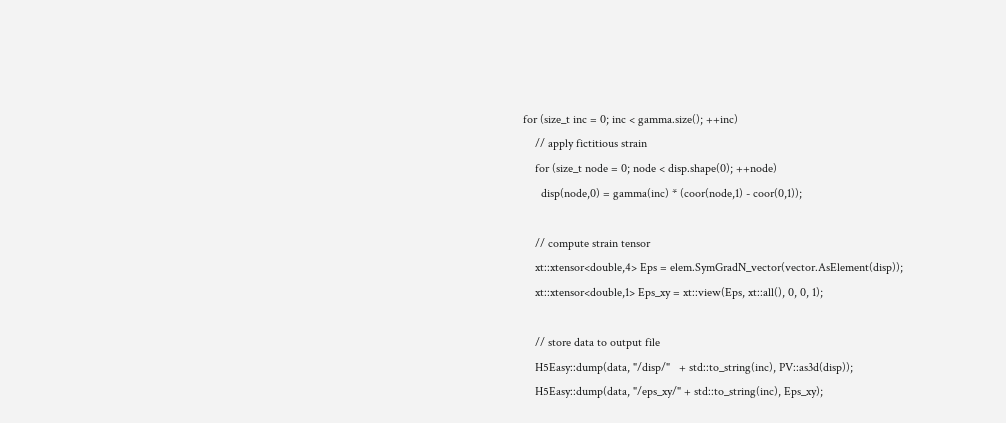for (size_t inc = 0; inc < gamma.size(); ++inc)
    // apply fictitious strain
    for (size_t node = 0; node < disp.shape(0); ++node)
      disp(node,0) = gamma(inc) * (coor(node,1) - coor(0,1));

    // compute strain tensor
    xt::xtensor<double,4> Eps = elem.SymGradN_vector(vector.AsElement(disp));
    xt::xtensor<double,1> Eps_xy = xt::view(Eps, xt::all(), 0, 0, 1);

    // store data to output file
    H5Easy::dump(data, "/disp/"   + std::to_string(inc), PV::as3d(disp));
    H5Easy::dump(data, "/eps_xy/" + std::to_string(inc), Eps_xy);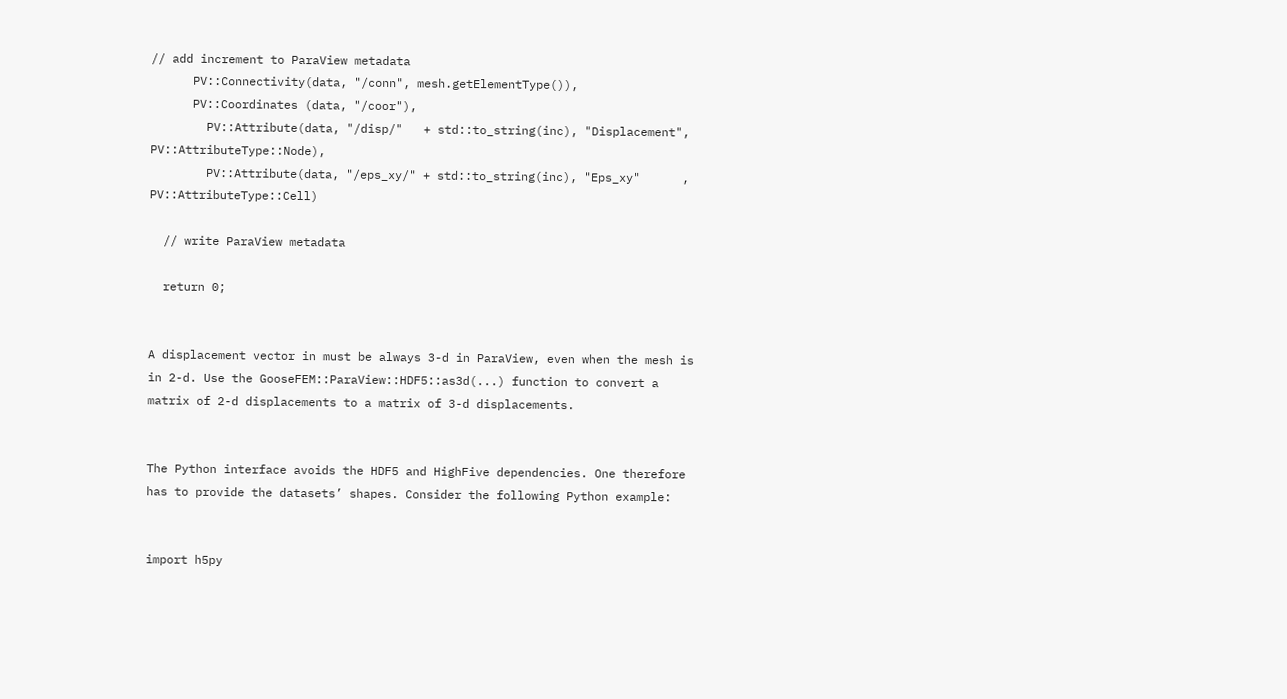// add increment to ParaView metadata
      PV::Connectivity(data, "/conn", mesh.getElementType()),
      PV::Coordinates (data, "/coor"),
        PV::Attribute(data, "/disp/"   + std::to_string(inc), "Displacement", PV::AttributeType::Node),
        PV::Attribute(data, "/eps_xy/" + std::to_string(inc), "Eps_xy"      , PV::AttributeType::Cell)

  // write ParaView metadata

  return 0;


A displacement vector in must be always 3-d in ParaView, even when the mesh is in 2-d. Use the GooseFEM::ParaView::HDF5::as3d(...) function to convert a matrix of 2-d displacements to a matrix of 3-d displacements.


The Python interface avoids the HDF5 and HighFive dependencies. One therefore has to provide the datasets’ shapes. Consider the following Python example:


import h5py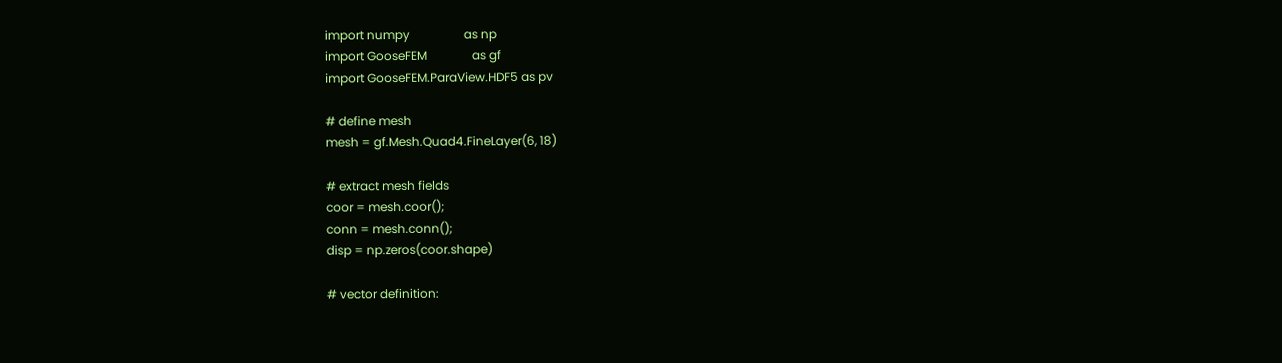import numpy                  as np
import GooseFEM               as gf
import GooseFEM.ParaView.HDF5 as pv

# define mesh
mesh = gf.Mesh.Quad4.FineLayer(6, 18)

# extract mesh fields
coor = mesh.coor();
conn = mesh.conn();
disp = np.zeros(coor.shape)

# vector definition: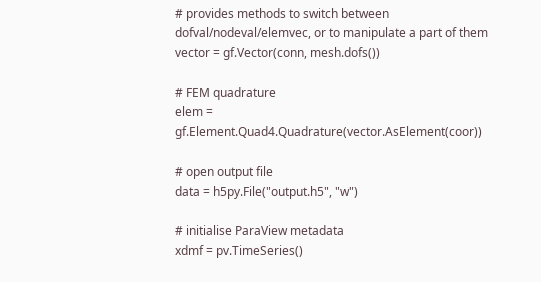# provides methods to switch between dofval/nodeval/elemvec, or to manipulate a part of them
vector = gf.Vector(conn, mesh.dofs())

# FEM quadrature
elem = gf.Element.Quad4.Quadrature(vector.AsElement(coor))

# open output file
data = h5py.File("output.h5", "w")

# initialise ParaView metadata
xdmf = pv.TimeSeries()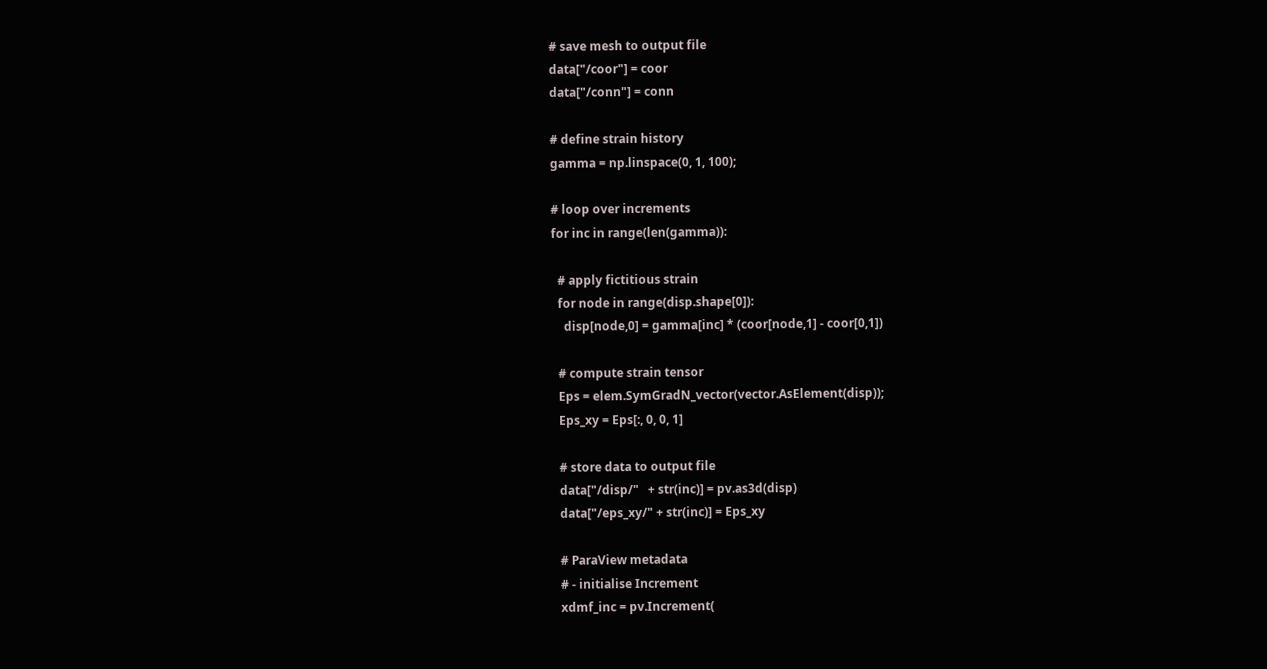# save mesh to output file
data["/coor"] = coor
data["/conn"] = conn

# define strain history
gamma = np.linspace(0, 1, 100);

# loop over increments
for inc in range(len(gamma)):

  # apply fictitious strain
  for node in range(disp.shape[0]):
    disp[node,0] = gamma[inc] * (coor[node,1] - coor[0,1])

  # compute strain tensor
  Eps = elem.SymGradN_vector(vector.AsElement(disp));
  Eps_xy = Eps[:, 0, 0, 1]

  # store data to output file
  data["/disp/"   + str(inc)] = pv.as3d(disp)
  data["/eps_xy/" + str(inc)] = Eps_xy

  # ParaView metadata
  # - initialise Increment
  xdmf_inc = pv.Increment(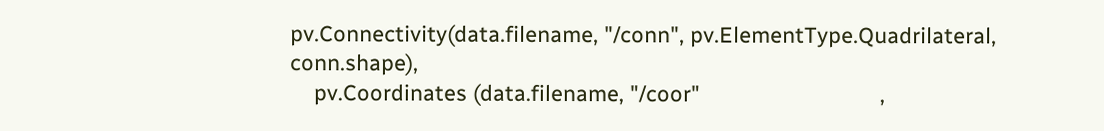pv.Connectivity(data.filename, "/conn", pv.ElementType.Quadrilateral, conn.shape),
    pv.Coordinates (data.filename, "/coor"                              ,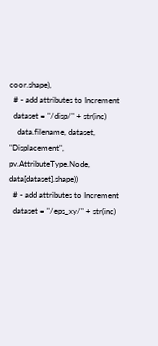coor.shape),
  # - add attributes to Increment
  dataset = "/disp/" + str(inc)
    data.filename, dataset, "Displacement", pv.AttributeType.Node, data[dataset].shape))
  # - add attributes to Increment
  dataset = "/eps_xy/" + str(inc)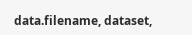data.filename, dataset,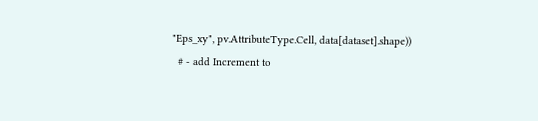"Eps_xy", pv.AttributeType.Cell, data[dataset].shape))
  # - add Increment to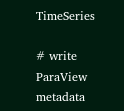TimeSeries

# write ParaView metadata